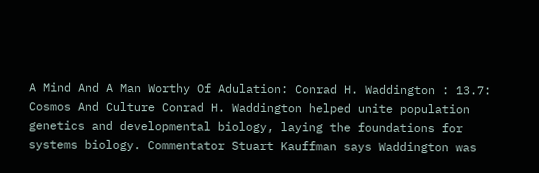A Mind And A Man Worthy Of Adulation: Conrad H. Waddington : 13.7: Cosmos And Culture Conrad H. Waddington helped unite population genetics and developmental biology, laying the foundations for systems biology. Commentator Stuart Kauffman says Waddington was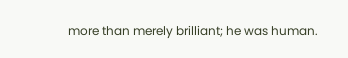more than merely brilliant; he was human.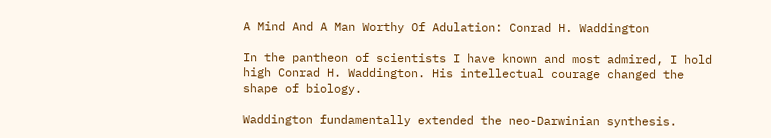A Mind And A Man Worthy Of Adulation: Conrad H. Waddington

In the pantheon of scientists I have known and most admired, I hold high Conrad H. Waddington. His intellectual courage changed the shape of biology.

Waddington fundamentally extended the neo-Darwinian synthesis.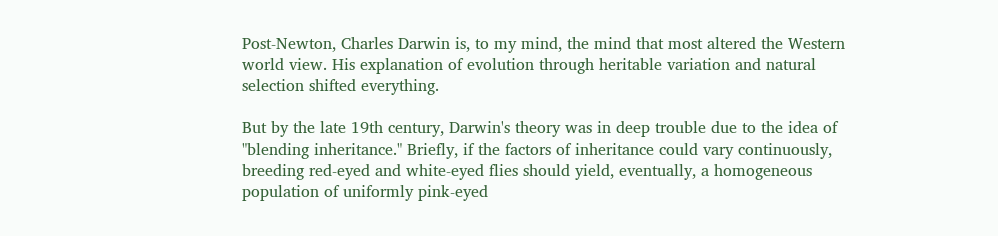Post-Newton, Charles Darwin is, to my mind, the mind that most altered the Western world view. His explanation of evolution through heritable variation and natural selection shifted everything.

But by the late 19th century, Darwin's theory was in deep trouble due to the idea of "blending inheritance." Briefly, if the factors of inheritance could vary continuously, breeding red-eyed and white-eyed flies should yield, eventually, a homogeneous population of uniformly pink-eyed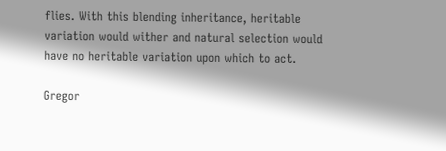flies. With this blending inheritance, heritable variation would wither and natural selection would have no heritable variation upon which to act.

Gregor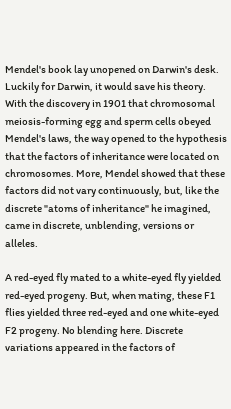Mendel's book lay unopened on Darwin's desk. Luckily for Darwin, it would save his theory. With the discovery in 1901 that chromosomal meiosis-forming egg and sperm cells obeyed Mendel's laws, the way opened to the hypothesis that the factors of inheritance were located on chromosomes. More, Mendel showed that these factors did not vary continuously, but, like the discrete "atoms of inheritance" he imagined, came in discrete, unblending, versions or alleles.

A red-eyed fly mated to a white-eyed fly yielded red-eyed progeny. But, when mating, these F1 flies yielded three red-eyed and one white-eyed F2 progeny. No blending here. Discrete variations appeared in the factors of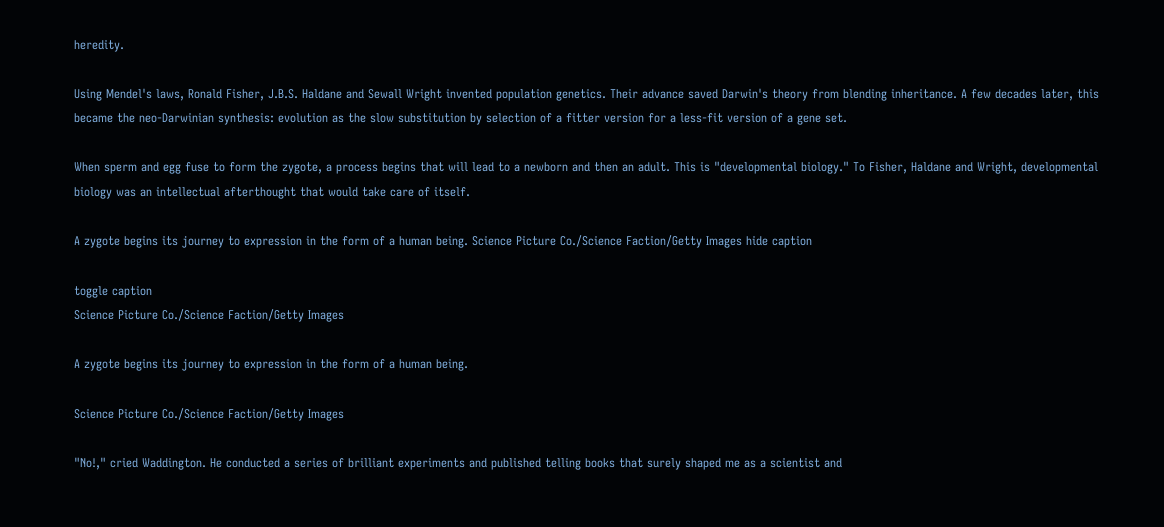heredity.

Using Mendel's laws, Ronald Fisher, J.B.S. Haldane and Sewall Wright invented population genetics. Their advance saved Darwin's theory from blending inheritance. A few decades later, this became the neo-Darwinian synthesis: evolution as the slow substitution by selection of a fitter version for a less-fit version of a gene set.

When sperm and egg fuse to form the zygote, a process begins that will lead to a newborn and then an adult. This is "developmental biology." To Fisher, Haldane and Wright, developmental biology was an intellectual afterthought that would take care of itself.

A zygote begins its journey to expression in the form of a human being. Science Picture Co./Science Faction/Getty Images hide caption

toggle caption
Science Picture Co./Science Faction/Getty Images

A zygote begins its journey to expression in the form of a human being.

Science Picture Co./Science Faction/Getty Images

"No!," cried Waddington. He conducted a series of brilliant experiments and published telling books that surely shaped me as a scientist and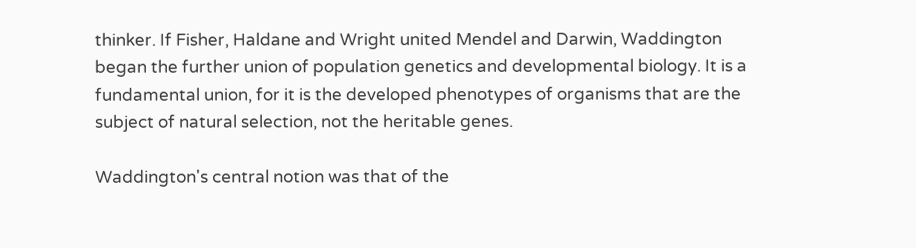thinker. If Fisher, Haldane and Wright united Mendel and Darwin, Waddington began the further union of population genetics and developmental biology. It is a fundamental union, for it is the developed phenotypes of organisms that are the subject of natural selection, not the heritable genes.

Waddington's central notion was that of the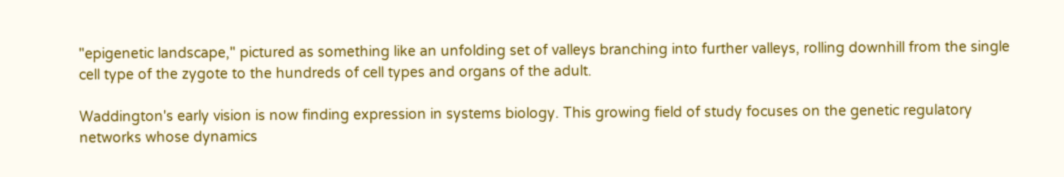"epigenetic landscape," pictured as something like an unfolding set of valleys branching into further valleys, rolling downhill from the single cell type of the zygote to the hundreds of cell types and organs of the adult.

Waddington's early vision is now finding expression in systems biology. This growing field of study focuses on the genetic regulatory networks whose dynamics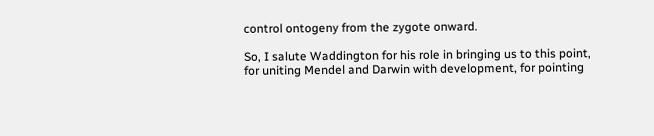control ontogeny from the zygote onward.

So, I salute Waddington for his role in bringing us to this point, for uniting Mendel and Darwin with development, for pointing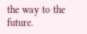the way to the future.